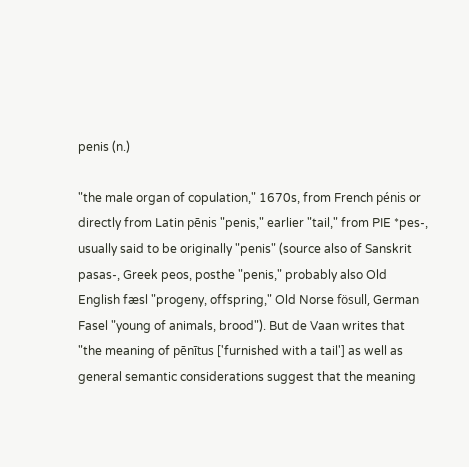penis (n.)

"the male organ of copulation," 1670s, from French pénis or directly from Latin pēnis "penis," earlier "tail," from PIE *pes-, usually said to be originally "penis" (source also of Sanskrit pasas-, Greek peos, posthe "penis," probably also Old English fæsl "progeny, offspring," Old Norse fösull, German Fasel "young of animals, brood"). But de Vaan writes that "the meaning of pēnītus ['furnished with a tail'] as well as general semantic considerations suggest that the meaning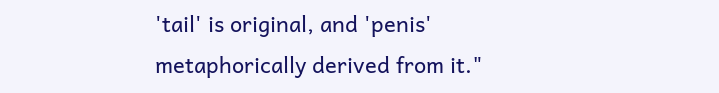'tail' is original, and 'penis' metaphorically derived from it."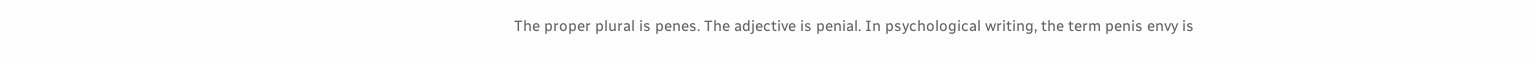The proper plural is penes. The adjective is penial. In psychological writing, the term penis envy is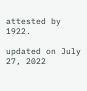attested by 1922.

updated on July 27, 2022